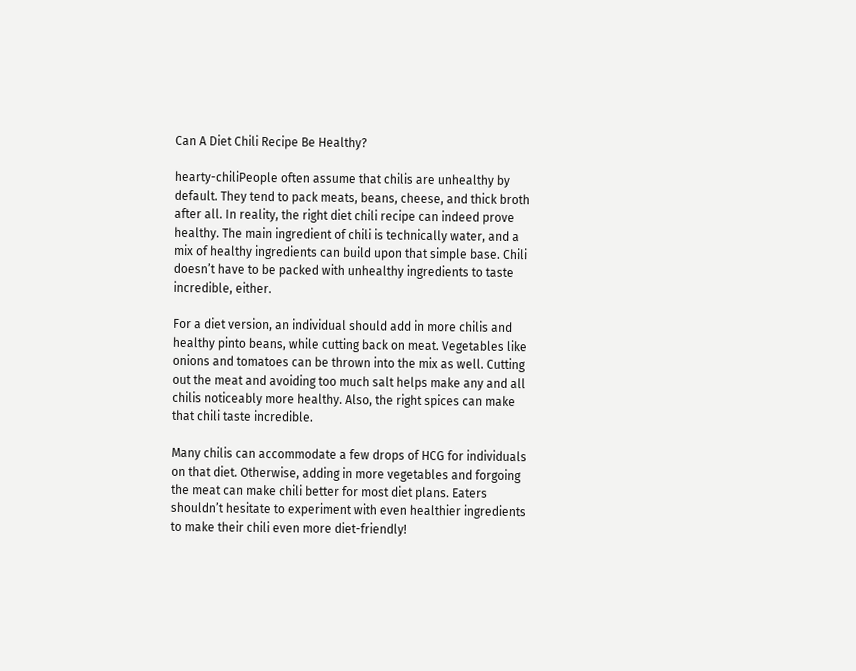Can A Diet Chili Recipe Be Healthy?

hearty-chiliPeople often assume that chilis are unhealthy by default. They tend to pack meats, beans, cheese, and thick broth after all. In reality, the right diet chili recipe can indeed prove healthy. The main ingredient of chili is technically water, and a mix of healthy ingredients can build upon that simple base. Chili doesn’t have to be packed with unhealthy ingredients to taste incredible, either.

For a diet version, an individual should add in more chilis and healthy pinto beans, while cutting back on meat. Vegetables like onions and tomatoes can be thrown into the mix as well. Cutting out the meat and avoiding too much salt helps make any and all chilis noticeably more healthy. Also, the right spices can make that chili taste incredible.

Many chilis can accommodate a few drops of HCG for individuals on that diet. Otherwise, adding in more vegetables and forgoing the meat can make chili better for most diet plans. Eaters shouldn’t hesitate to experiment with even healthier ingredients to make their chili even more diet-friendly!